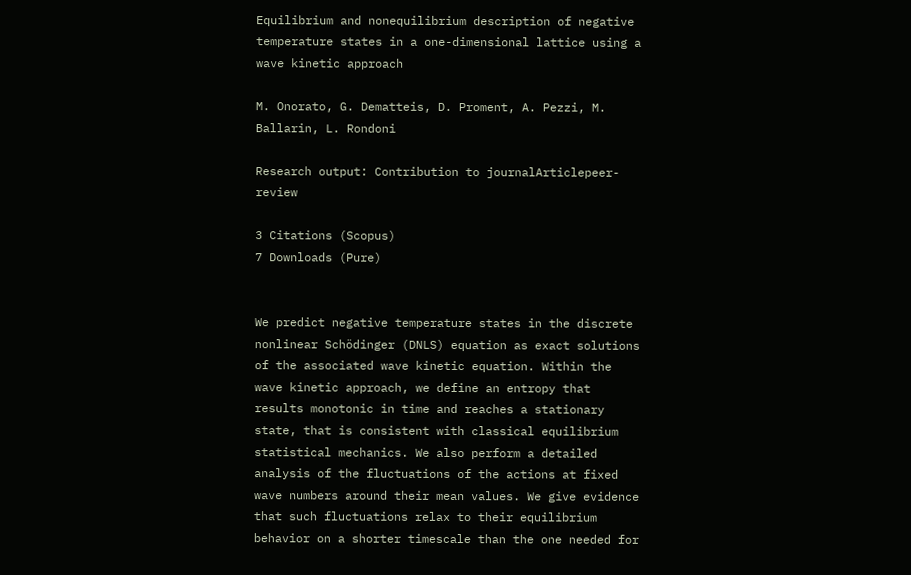Equilibrium and nonequilibrium description of negative temperature states in a one-dimensional lattice using a wave kinetic approach

M. Onorato, G. Dematteis, D. Proment, A. Pezzi, M. Ballarin, L. Rondoni

Research output: Contribution to journalArticlepeer-review

3 Citations (Scopus)
7 Downloads (Pure)


We predict negative temperature states in the discrete nonlinear Schödinger (DNLS) equation as exact solutions of the associated wave kinetic equation. Within the wave kinetic approach, we define an entropy that results monotonic in time and reaches a stationary state, that is consistent with classical equilibrium statistical mechanics. We also perform a detailed analysis of the fluctuations of the actions at fixed wave numbers around their mean values. We give evidence that such fluctuations relax to their equilibrium behavior on a shorter timescale than the one needed for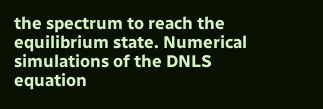the spectrum to reach the equilibrium state. Numerical simulations of the DNLS equation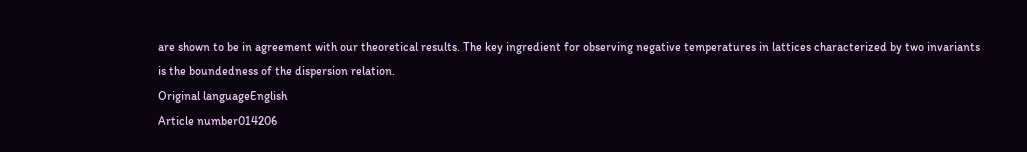are shown to be in agreement with our theoretical results. The key ingredient for observing negative temperatures in lattices characterized by two invariants is the boundedness of the dispersion relation.
Original languageEnglish
Article number014206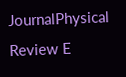JournalPhysical Review E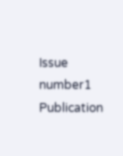Issue number1
Publication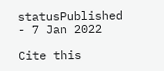statusPublished - 7 Jan 2022

Cite this